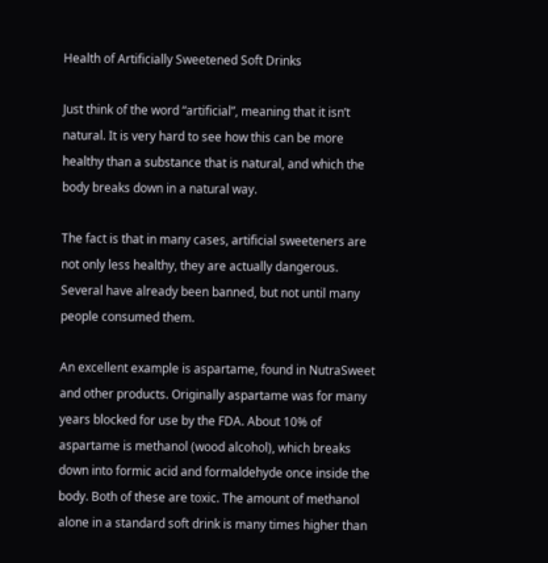Health of Artificially Sweetened Soft Drinks

Just think of the word “artificial”, meaning that it isn’t natural. It is very hard to see how this can be more healthy than a substance that is natural, and which the body breaks down in a natural way.

The fact is that in many cases, artificial sweeteners are not only less healthy, they are actually dangerous. Several have already been banned, but not until many people consumed them.

An excellent example is aspartame, found in NutraSweet and other products. Originally aspartame was for many years blocked for use by the FDA. About 10% of aspartame is methanol (wood alcohol), which breaks down into formic acid and formaldehyde once inside the body. Both of these are toxic. The amount of methanol alone in a standard soft drink is many times higher than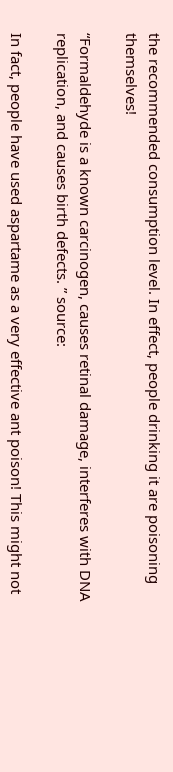the recommended consumption level. In effect, people drinking it are poisoning themselves!

“Formaldehyde is a known carcinogen, causes retinal damage, interferes with DNA replication, and causes birth defects. ” source:

In fact, people have used aspartame as a very effective ant poison! This might not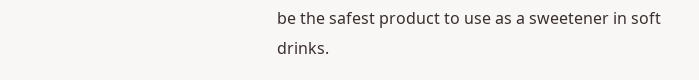be the safest product to use as a sweetener in soft drinks.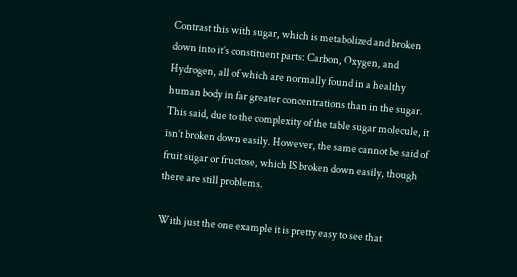Contrast this with sugar, which is metabolized and broken down into it’s constituent parts: Carbon, Oxygen, and Hydrogen, all of which are normally found in a healthy human body in far greater concentrations than in the sugar. This said, due to the complexity of the table sugar molecule, it isn’t broken down easily. However, the same cannot be said of fruit sugar or fructose, which IS broken down easily, though there are still problems.

With just the one example it is pretty easy to see that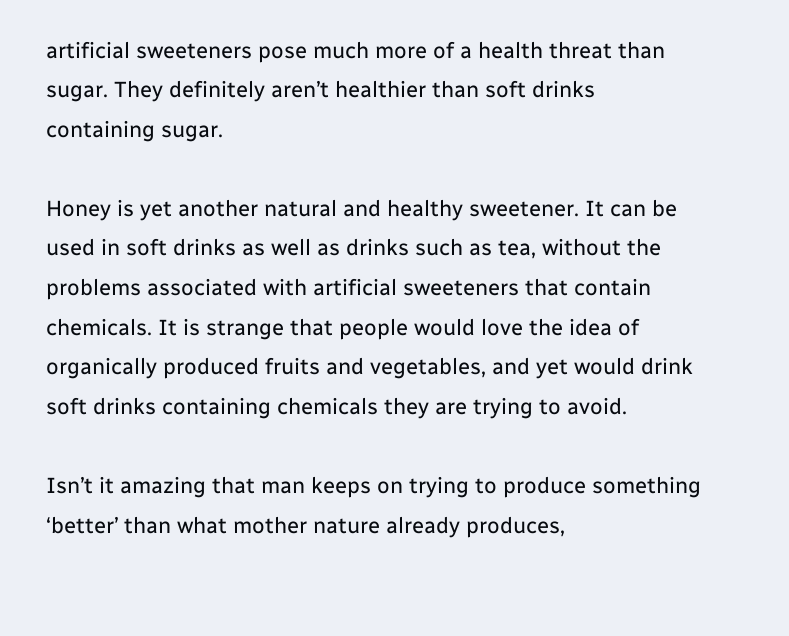artificial sweeteners pose much more of a health threat than sugar. They definitely aren’t healthier than soft drinks containing sugar.

Honey is yet another natural and healthy sweetener. It can be used in soft drinks as well as drinks such as tea, without the problems associated with artificial sweeteners that contain chemicals. It is strange that people would love the idea of organically produced fruits and vegetables, and yet would drink soft drinks containing chemicals they are trying to avoid.

Isn’t it amazing that man keeps on trying to produce something ‘better’ than what mother nature already produces,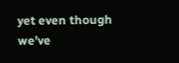yet even though we’ve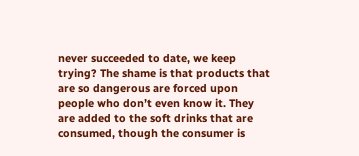never succeeded to date, we keep trying? The shame is that products that are so dangerous are forced upon people who don’t even know it. They are added to the soft drinks that are consumed, though the consumer is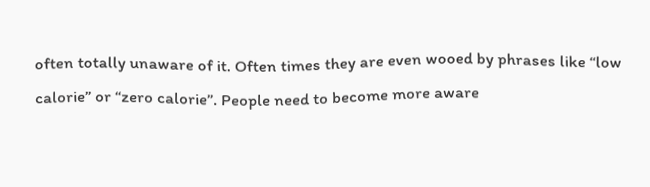often totally unaware of it. Often times they are even wooed by phrases like “low calorie” or “zero calorie”. People need to become more aware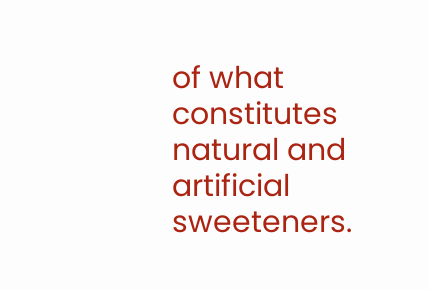of what constitutes natural and artificial sweeteners.